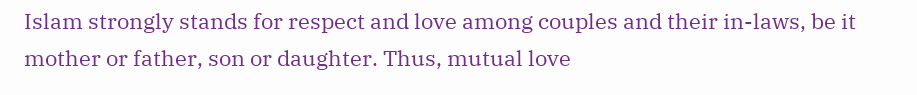Islam strongly stands for respect and love among couples and their in-laws, be it mother or father, son or daughter. Thus, mutual love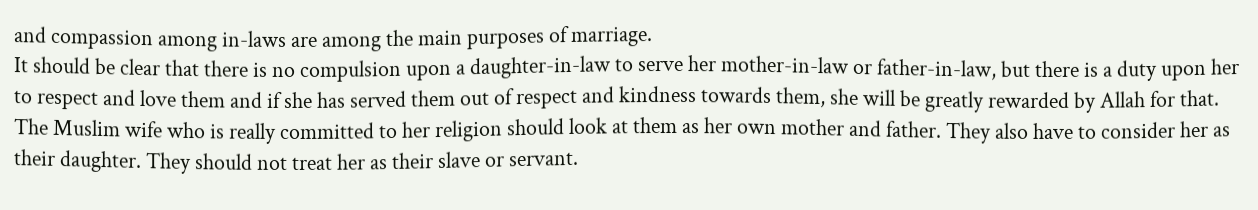and compassion among in-laws are among the main purposes of marriage.
It should be clear that there is no compulsion upon a daughter-in-law to serve her mother-in-law or father-in-law, but there is a duty upon her to respect and love them and if she has served them out of respect and kindness towards them, she will be greatly rewarded by Allah for that.
The Muslim wife who is really committed to her religion should look at them as her own mother and father. They also have to consider her as their daughter. They should not treat her as their slave or servant.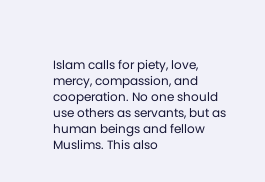Islam calls for piety, love, mercy, compassion, and cooperation. No one should use others as servants, but as human beings and fellow Muslims. This also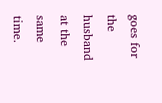goes for the husband at the same time.